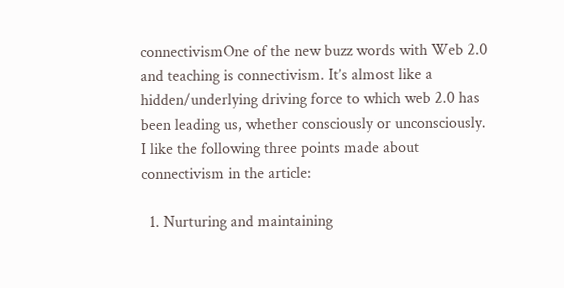connectivismOne of the new buzz words with Web 2.0 and teaching is connectivism. It’s almost like a hidden/underlying driving force to which web 2.0 has been leading us, whether consciously or unconsciously.
I like the following three points made about connectivism in the article:

  1. Nurturing and maintaining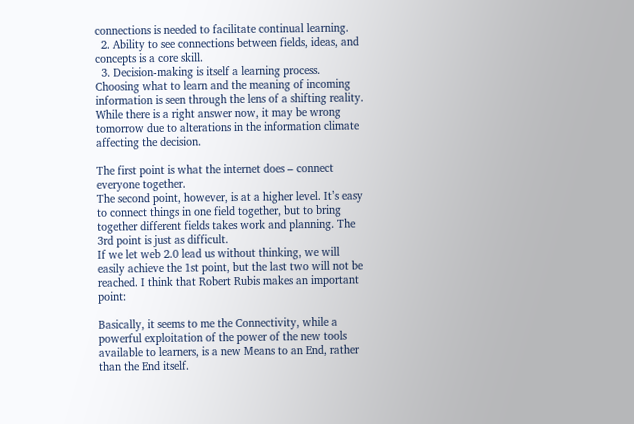connections is needed to facilitate continual learning.
  2. Ability to see connections between fields, ideas, and concepts is a core skill.
  3. Decision-making is itself a learning process. Choosing what to learn and the meaning of incoming information is seen through the lens of a shifting reality. While there is a right answer now, it may be wrong tomorrow due to alterations in the information climate affecting the decision.

The first point is what the internet does – connect everyone together.
The second point, however, is at a higher level. It’s easy to connect things in one field together, but to bring together different fields takes work and planning. The 3rd point is just as difficult.
If we let web 2.0 lead us without thinking, we will easily achieve the 1st point, but the last two will not be reached. I think that Robert Rubis makes an important point:

Basically, it seems to me the Connectivity, while a powerful exploitation of the power of the new tools available to learners, is a new Means to an End, rather than the End itself.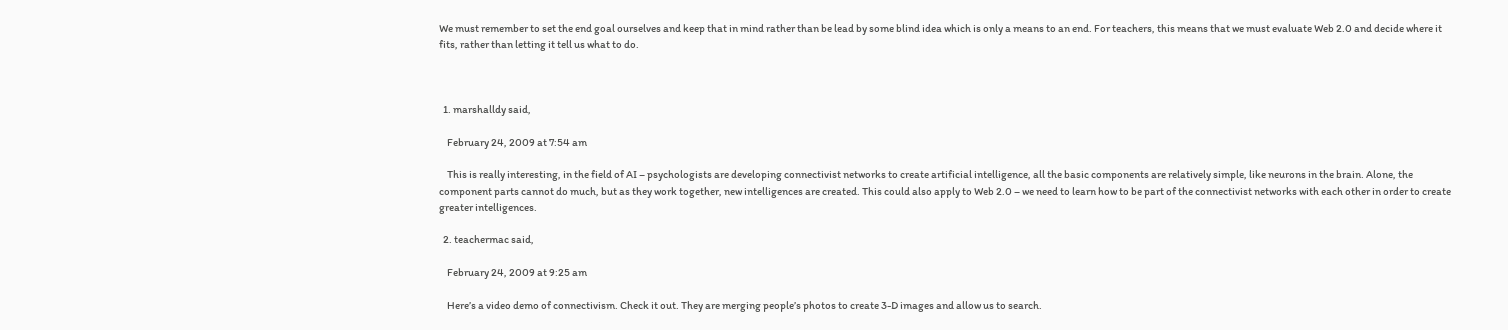We must remember to set the end goal ourselves and keep that in mind rather than be lead by some blind idea which is only a means to an end. For teachers, this means that we must evaluate Web 2.0 and decide where it fits, rather than letting it tell us what to do.



  1. marshalldy said,

    February 24, 2009 at 7:54 am

    This is really interesting, in the field of AI – psychologists are developing connectivist networks to create artificial intelligence, all the basic components are relatively simple, like neurons in the brain. Alone, the component parts cannot do much, but as they work together, new intelligences are created. This could also apply to Web 2.0 – we need to learn how to be part of the connectivist networks with each other in order to create greater intelligences.

  2. teachermac said,

    February 24, 2009 at 9:25 am

    Here’s a video demo of connectivism. Check it out. They are merging people’s photos to create 3-D images and allow us to search.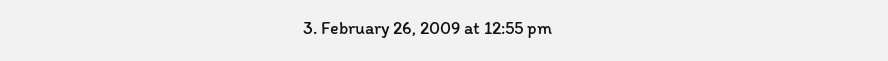3. February 26, 2009 at 12:55 pm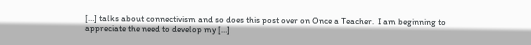[…] talks about connectivism and so does this post over on Once a Teacher.  I am beginning to appreciate the need to develop my […]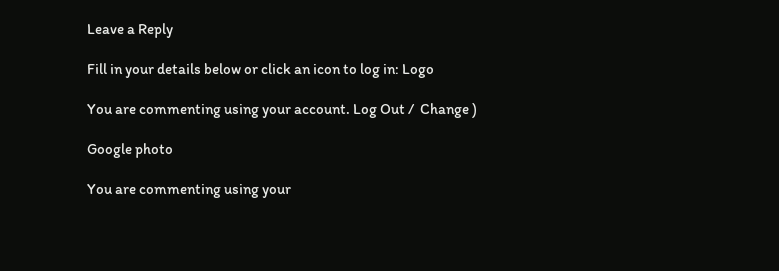Leave a Reply

Fill in your details below or click an icon to log in: Logo

You are commenting using your account. Log Out /  Change )

Google photo

You are commenting using your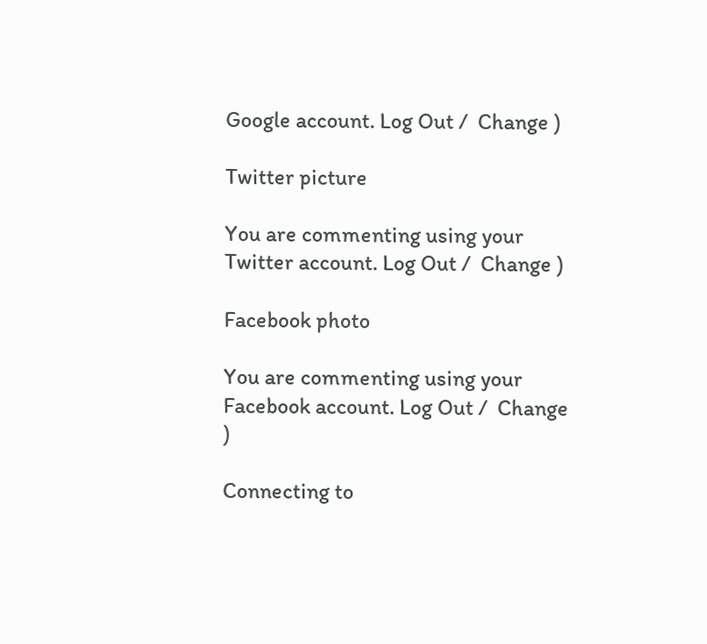Google account. Log Out /  Change )

Twitter picture

You are commenting using your Twitter account. Log Out /  Change )

Facebook photo

You are commenting using your Facebook account. Log Out /  Change )

Connecting to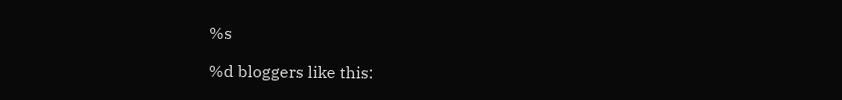%s

%d bloggers like this: